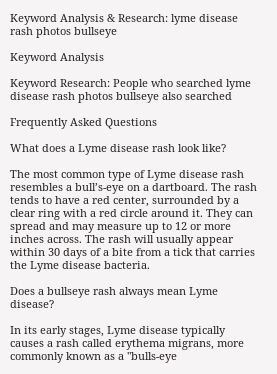Keyword Analysis & Research: lyme disease rash photos bullseye

Keyword Analysis

Keyword Research: People who searched lyme disease rash photos bullseye also searched

Frequently Asked Questions

What does a Lyme disease rash look like?

The most common type of Lyme disease rash resembles a bull’s-eye on a dartboard. The rash tends to have a red center, surrounded by a clear ring with a red circle around it. They can spread and may measure up to 12 or more inches across. The rash will usually appear within 30 days of a bite from a tick that carries the Lyme disease bacteria.

Does a bullseye rash always mean Lyme disease?

In its early stages, Lyme disease typically causes a rash called erythema migrans, more commonly known as a "bulls-eye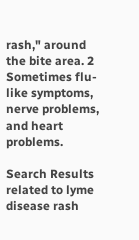rash," around the bite area. 2  Sometimes flu-like symptoms, nerve problems, and heart problems.

Search Results related to lyme disease rash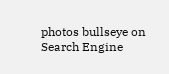photos bullseye on Search Engine